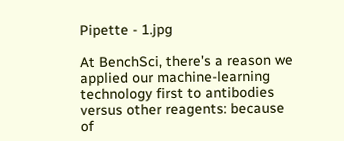Pipette - 1.jpg

At BenchSci, there's a reason we applied our machine-learning technology first to antibodies versus other reagents: because of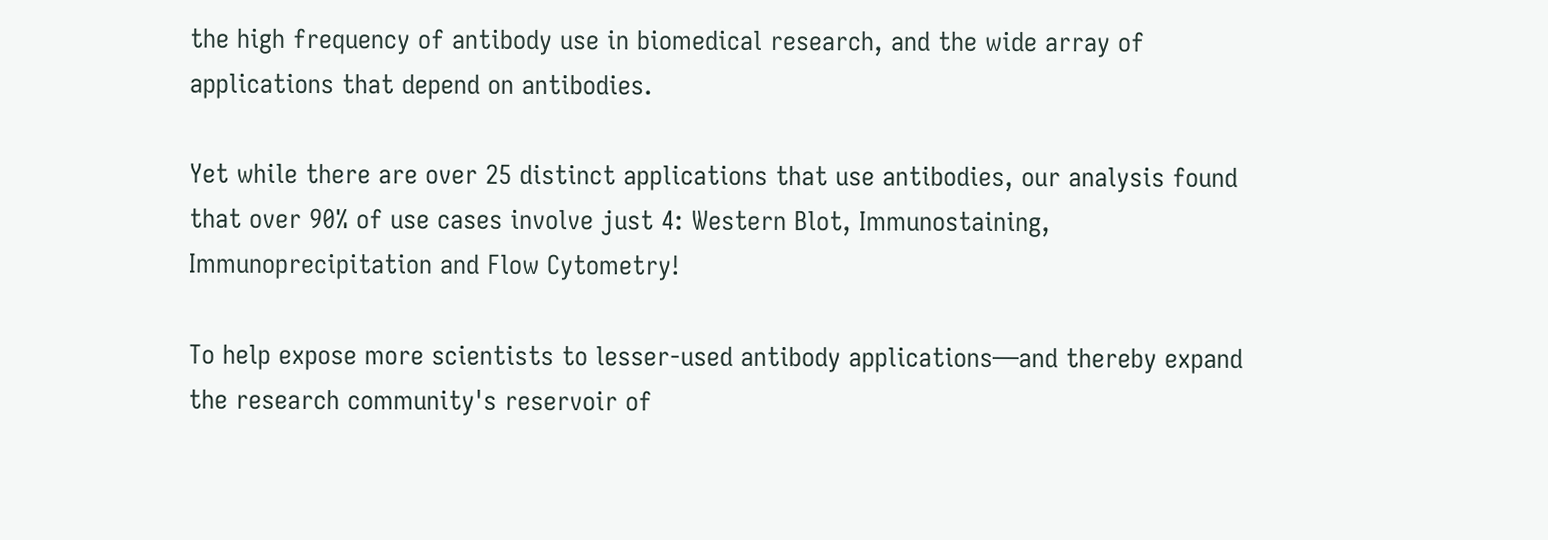the high frequency of antibody use in biomedical research, and the wide array of applications that depend on antibodies.

Yet while there are over 25 distinct applications that use antibodies, our analysis found that over 90% of use cases involve just 4: Western Blot, Immunostaining, Immunoprecipitation and Flow Cytometry!

To help expose more scientists to lesser-used antibody applications—and thereby expand the research community's reservoir of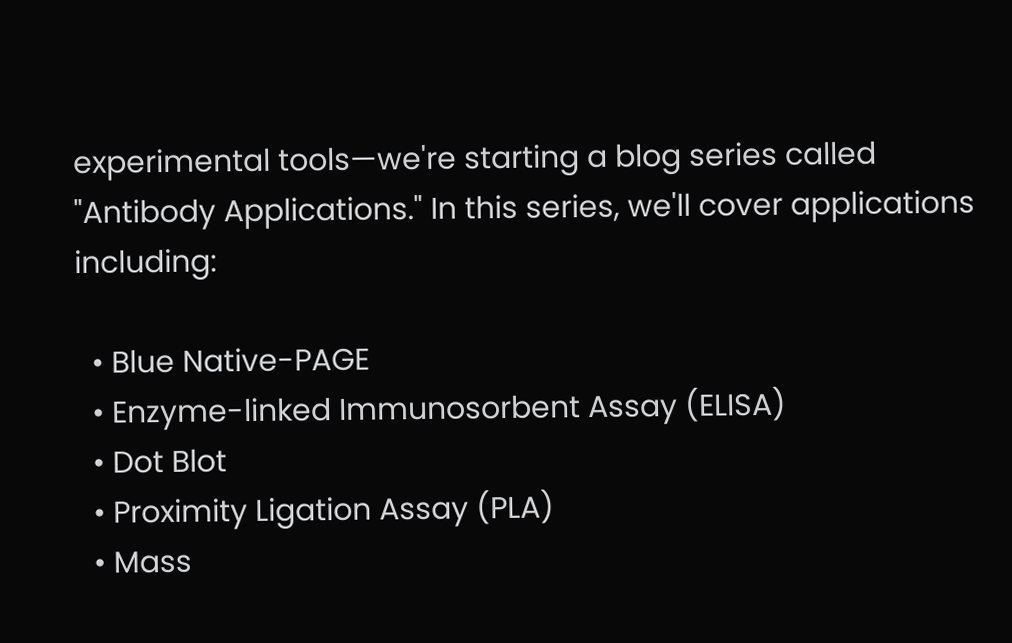experimental tools—we're starting a blog series called "Antibody Applications." In this series, we'll cover applications including:

  • Blue Native-PAGE
  • Enzyme-linked Immunosorbent Assay (ELISA)
  • Dot Blot
  • Proximity Ligation Assay (PLA)
  • Mass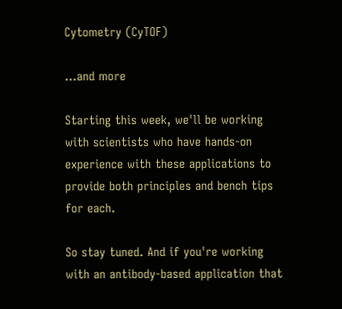Cytometry (CyTOF)

...and more

Starting this week, we'll be working with scientists who have hands-on experience with these applications to provide both principles and bench tips for each.

So stay tuned. And if you're working with an antibody-based application that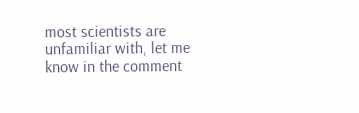most scientists are unfamiliar with, let me know in the comment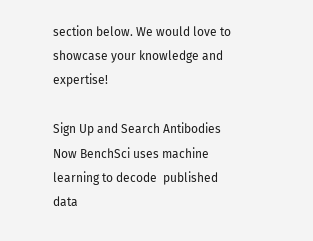section below. We would love to showcase your knowledge and expertise!

Sign Up and Search Antibodies Now BenchSci uses machine learning to decode  published data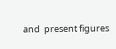and  present figures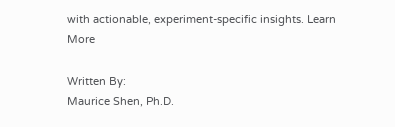with actionable, experiment-specific insights. Learn More

Written By:
Maurice Shen, Ph.D.